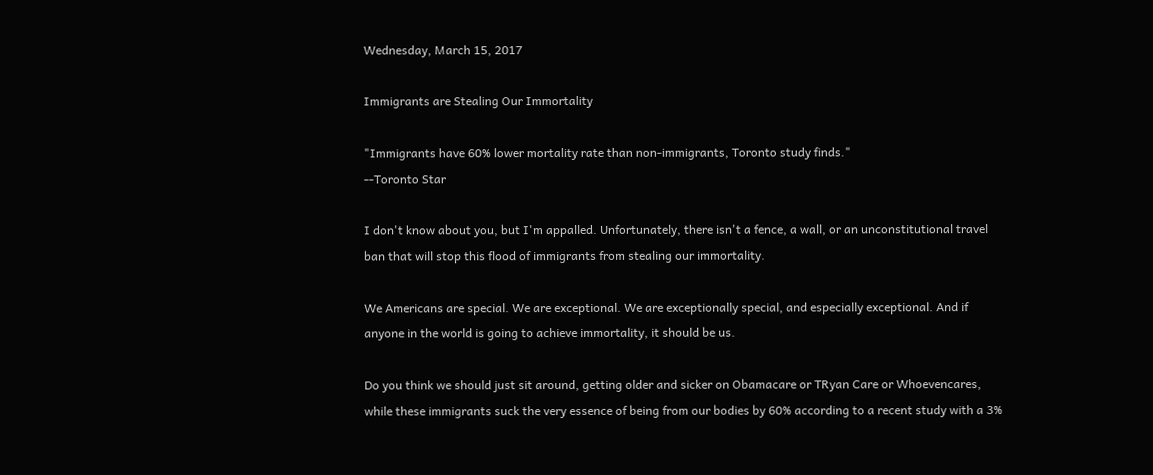Wednesday, March 15, 2017

Immigrants are Stealing Our Immortality

"Immigrants have 60% lower mortality rate than non-immigrants, Toronto study finds."
--Toronto Star

I don't know about you, but I'm appalled. Unfortunately, there isn't a fence, a wall, or an unconstitutional travel ban that will stop this flood of immigrants from stealing our immortality.

We Americans are special. We are exceptional. We are exceptionally special, and especially exceptional. And if anyone in the world is going to achieve immortality, it should be us.

Do you think we should just sit around, getting older and sicker on Obamacare or TRyan Care or Whoevencares, while these immigrants suck the very essence of being from our bodies by 60% according to a recent study with a 3%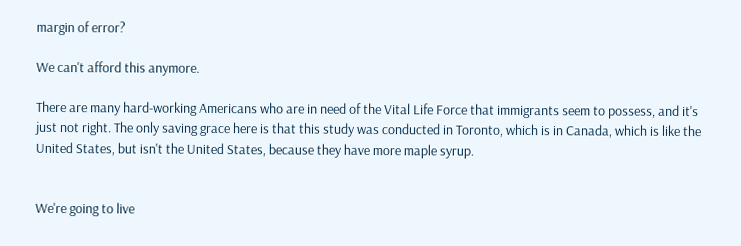margin of error?

We can't afford this anymore.

There are many hard-working Americans who are in need of the Vital Life Force that immigrants seem to possess, and it's just not right. The only saving grace here is that this study was conducted in Toronto, which is in Canada, which is like the United States, but isn't the United States, because they have more maple syrup.


We're going to live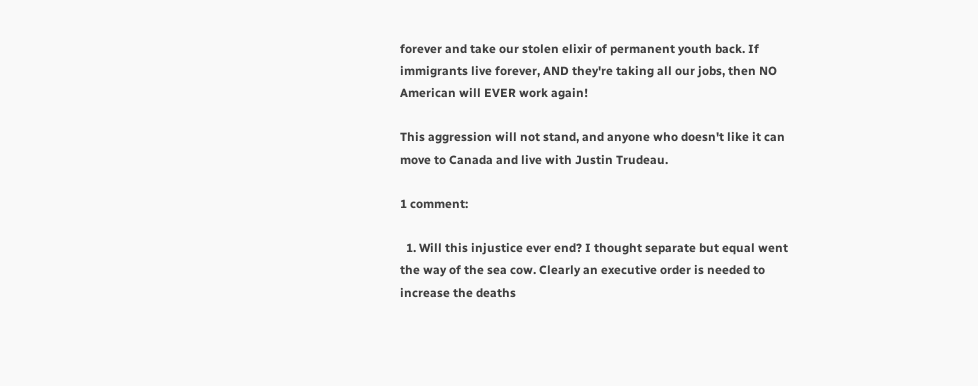forever and take our stolen elixir of permanent youth back. If immigrants live forever, AND they're taking all our jobs, then NO American will EVER work again!

This aggression will not stand, and anyone who doesn't like it can move to Canada and live with Justin Trudeau.

1 comment:

  1. Will this injustice ever end? I thought separate but equal went the way of the sea cow. Clearly an executive order is needed to increase the deaths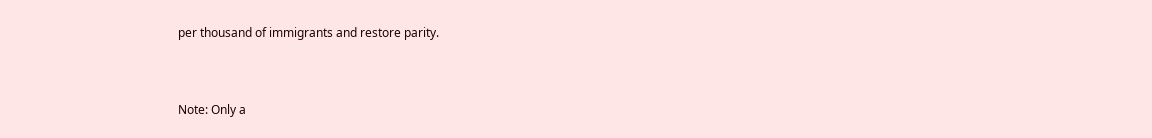per thousand of immigrants and restore parity.


Note: Only a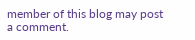member of this blog may post a comment.